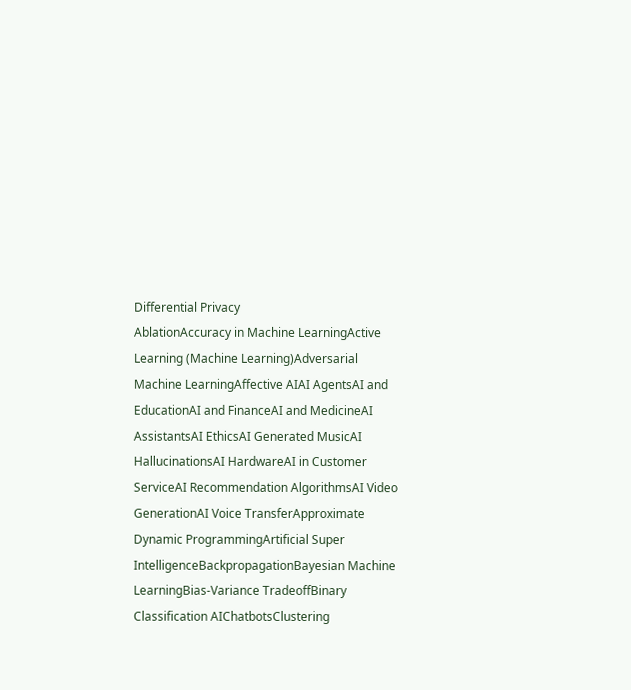Differential Privacy
AblationAccuracy in Machine LearningActive Learning (Machine Learning)Adversarial Machine LearningAffective AIAI AgentsAI and EducationAI and FinanceAI and MedicineAI AssistantsAI EthicsAI Generated MusicAI HallucinationsAI HardwareAI in Customer ServiceAI Recommendation AlgorithmsAI Video GenerationAI Voice TransferApproximate Dynamic ProgrammingArtificial Super IntelligenceBackpropagationBayesian Machine LearningBias-Variance TradeoffBinary Classification AIChatbotsClustering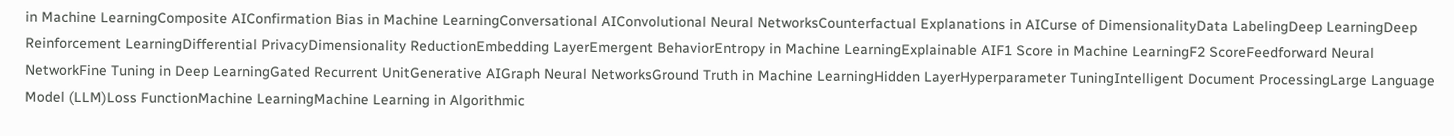in Machine LearningComposite AIConfirmation Bias in Machine LearningConversational AIConvolutional Neural NetworksCounterfactual Explanations in AICurse of DimensionalityData LabelingDeep LearningDeep Reinforcement LearningDifferential PrivacyDimensionality ReductionEmbedding LayerEmergent BehaviorEntropy in Machine LearningExplainable AIF1 Score in Machine LearningF2 ScoreFeedforward Neural NetworkFine Tuning in Deep LearningGated Recurrent UnitGenerative AIGraph Neural NetworksGround Truth in Machine LearningHidden LayerHyperparameter TuningIntelligent Document ProcessingLarge Language Model (LLM)Loss FunctionMachine LearningMachine Learning in Algorithmic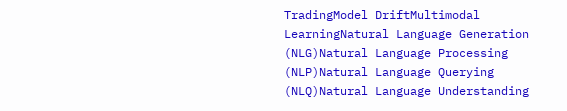TradingModel DriftMultimodal LearningNatural Language Generation (NLG)Natural Language Processing (NLP)Natural Language Querying (NLQ)Natural Language Understanding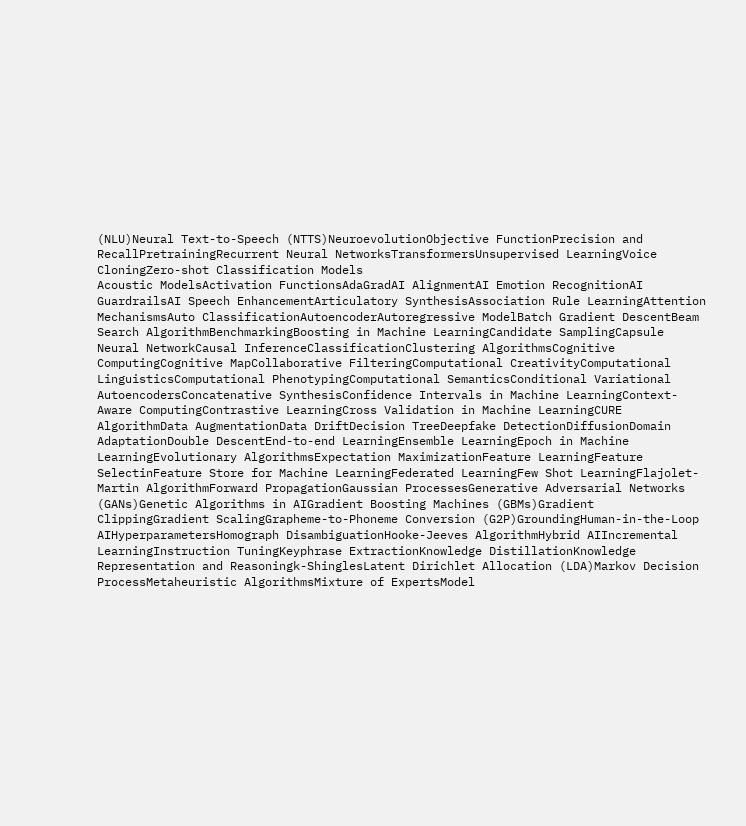(NLU)Neural Text-to-Speech (NTTS)NeuroevolutionObjective FunctionPrecision and RecallPretrainingRecurrent Neural NetworksTransformersUnsupervised LearningVoice CloningZero-shot Classification Models
Acoustic ModelsActivation FunctionsAdaGradAI AlignmentAI Emotion RecognitionAI GuardrailsAI Speech EnhancementArticulatory SynthesisAssociation Rule LearningAttention MechanismsAuto ClassificationAutoencoderAutoregressive ModelBatch Gradient DescentBeam Search AlgorithmBenchmarkingBoosting in Machine LearningCandidate SamplingCapsule Neural NetworkCausal InferenceClassificationClustering AlgorithmsCognitive ComputingCognitive MapCollaborative FilteringComputational CreativityComputational LinguisticsComputational PhenotypingComputational SemanticsConditional Variational AutoencodersConcatenative SynthesisConfidence Intervals in Machine LearningContext-Aware ComputingContrastive LearningCross Validation in Machine LearningCURE AlgorithmData AugmentationData DriftDecision TreeDeepfake DetectionDiffusionDomain AdaptationDouble DescentEnd-to-end LearningEnsemble LearningEpoch in Machine LearningEvolutionary AlgorithmsExpectation MaximizationFeature LearningFeature SelectinFeature Store for Machine LearningFederated LearningFew Shot LearningFlajolet-Martin AlgorithmForward PropagationGaussian ProcessesGenerative Adversarial Networks (GANs)Genetic Algorithms in AIGradient Boosting Machines (GBMs)Gradient ClippingGradient ScalingGrapheme-to-Phoneme Conversion (G2P)GroundingHuman-in-the-Loop AIHyperparametersHomograph DisambiguationHooke-Jeeves AlgorithmHybrid AIIncremental LearningInstruction TuningKeyphrase ExtractionKnowledge DistillationKnowledge Representation and Reasoningk-ShinglesLatent Dirichlet Allocation (LDA)Markov Decision ProcessMetaheuristic AlgorithmsMixture of ExpertsModel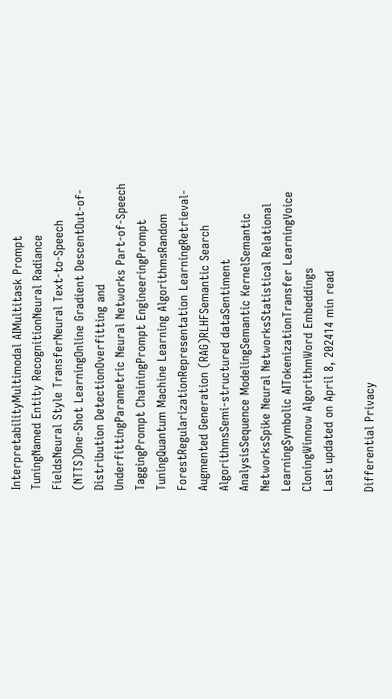InterpretabilityMultimodal AIMultitask Prompt TuningNamed Entity RecognitionNeural Radiance FieldsNeural Style TransferNeural Text-to-Speech (NTTS)One-Shot LearningOnline Gradient DescentOut-of-Distribution DetectionOverfitting and UnderfittingParametric Neural Networks Part-of-Speech TaggingPrompt ChainingPrompt EngineeringPrompt TuningQuantum Machine Learning AlgorithmsRandom ForestRegularizationRepresentation LearningRetrieval-Augmented Generation (RAG)RLHFSemantic Search AlgorithmsSemi-structured dataSentiment AnalysisSequence ModelingSemantic KernelSemantic NetworksSpike Neural NetworksStatistical Relational LearningSymbolic AITokenizationTransfer LearningVoice CloningWinnow AlgorithmWord Embeddings
Last updated on April 8, 202414 min read

Differential Privacy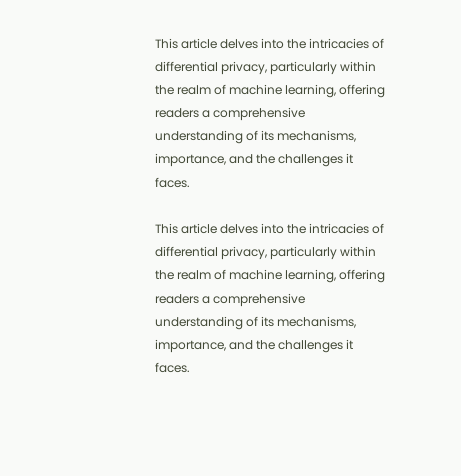This article delves into the intricacies of differential privacy, particularly within the realm of machine learning, offering readers a comprehensive understanding of its mechanisms, importance, and the challenges it faces.

This article delves into the intricacies of differential privacy, particularly within the realm of machine learning, offering readers a comprehensive understanding of its mechanisms, importance, and the challenges it faces.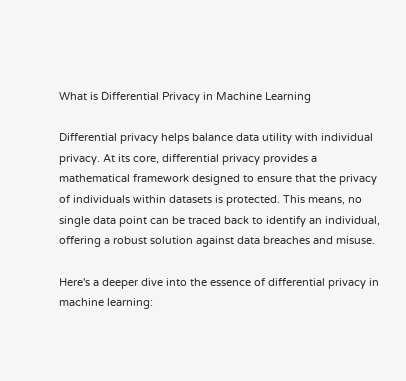What is Differential Privacy in Machine Learning

Differential privacy helps balance data utility with individual privacy. At its core, differential privacy provides a mathematical framework designed to ensure that the privacy of individuals within datasets is protected. This means, no single data point can be traced back to identify an individual, offering a robust solution against data breaches and misuse.

Here's a deeper dive into the essence of differential privacy in machine learning: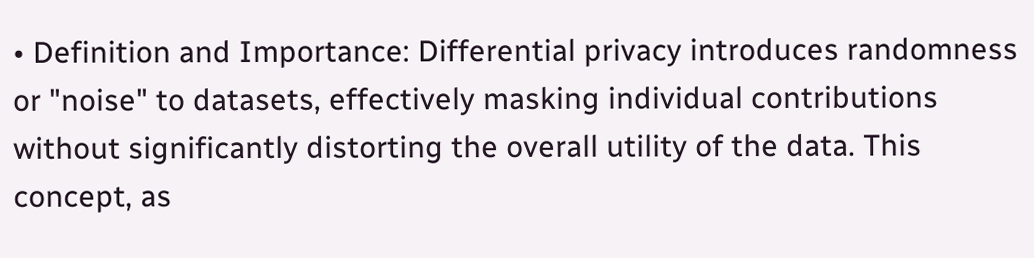• Definition and Importance: Differential privacy introduces randomness or "noise" to datasets, effectively masking individual contributions without significantly distorting the overall utility of the data. This concept, as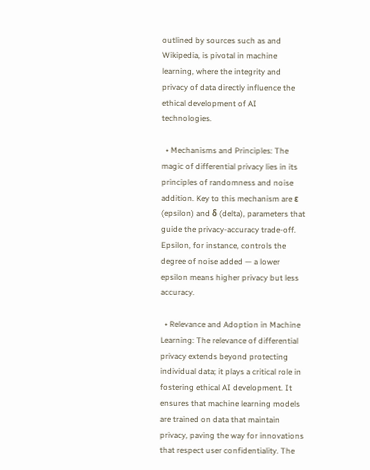outlined by sources such as and Wikipedia, is pivotal in machine learning, where the integrity and privacy of data directly influence the ethical development of AI technologies.

  • Mechanisms and Principles: The magic of differential privacy lies in its principles of randomness and noise addition. Key to this mechanism are ε (epsilon) and δ (delta), parameters that guide the privacy-accuracy trade-off. Epsilon, for instance, controls the degree of noise added — a lower epsilon means higher privacy but less accuracy.

  • Relevance and Adoption in Machine Learning: The relevance of differential privacy extends beyond protecting individual data; it plays a critical role in fostering ethical AI development. It ensures that machine learning models are trained on data that maintain privacy, paving the way for innovations that respect user confidentiality. The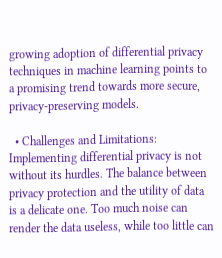growing adoption of differential privacy techniques in machine learning points to a promising trend towards more secure, privacy-preserving models.

  • Challenges and Limitations: Implementing differential privacy is not without its hurdles. The balance between privacy protection and the utility of data is a delicate one. Too much noise can render the data useless, while too little can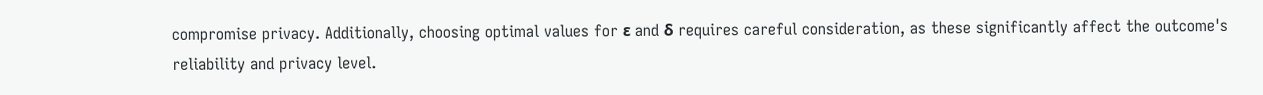compromise privacy. Additionally, choosing optimal values for ε and δ requires careful consideration, as these significantly affect the outcome's reliability and privacy level.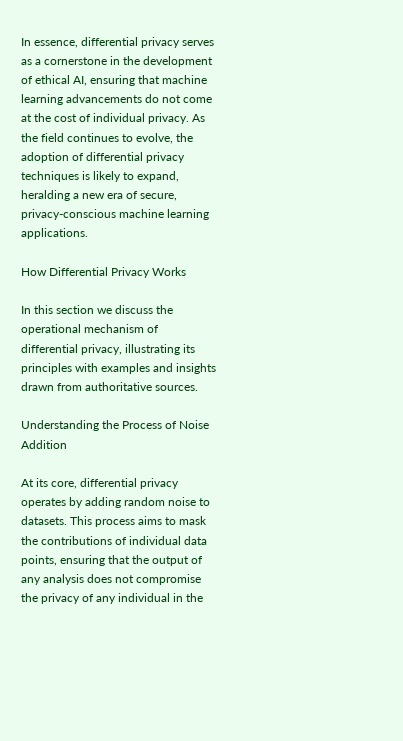In essence, differential privacy serves as a cornerstone in the development of ethical AI, ensuring that machine learning advancements do not come at the cost of individual privacy. As the field continues to evolve, the adoption of differential privacy techniques is likely to expand, heralding a new era of secure, privacy-conscious machine learning applications.

How Differential Privacy Works

In this section we discuss the operational mechanism of differential privacy, illustrating its principles with examples and insights drawn from authoritative sources.

Understanding the Process of Noise Addition

At its core, differential privacy operates by adding random noise to datasets. This process aims to mask the contributions of individual data points, ensuring that the output of any analysis does not compromise the privacy of any individual in the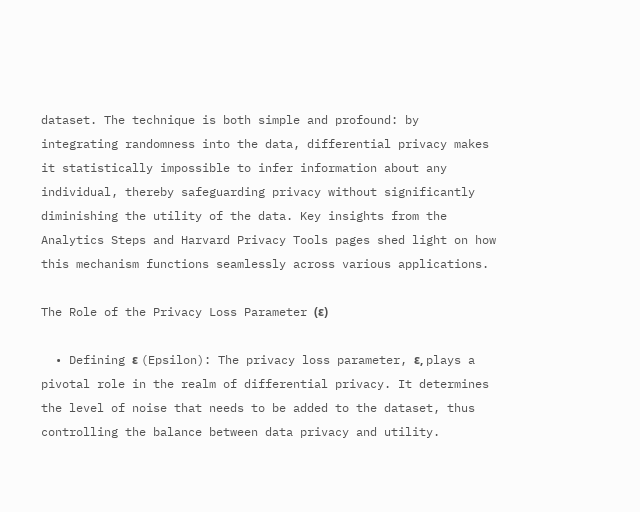dataset. The technique is both simple and profound: by integrating randomness into the data, differential privacy makes it statistically impossible to infer information about any individual, thereby safeguarding privacy without significantly diminishing the utility of the data. Key insights from the Analytics Steps and Harvard Privacy Tools pages shed light on how this mechanism functions seamlessly across various applications.

The Role of the Privacy Loss Parameter (ε)

  • Defining ε (Epsilon): The privacy loss parameter, ε, plays a pivotal role in the realm of differential privacy. It determines the level of noise that needs to be added to the dataset, thus controlling the balance between data privacy and utility.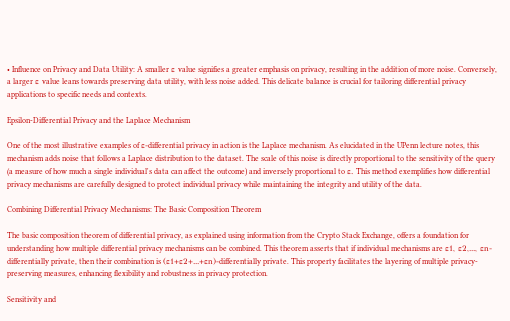• Influence on Privacy and Data Utility: A smaller ε value signifies a greater emphasis on privacy, resulting in the addition of more noise. Conversely, a larger ε value leans towards preserving data utility, with less noise added. This delicate balance is crucial for tailoring differential privacy applications to specific needs and contexts.

Epsilon-Differential Privacy and the Laplace Mechanism

One of the most illustrative examples of ε-differential privacy in action is the Laplace mechanism. As elucidated in the UPenn lecture notes, this mechanism adds noise that follows a Laplace distribution to the dataset. The scale of this noise is directly proportional to the sensitivity of the query (a measure of how much a single individual's data can affect the outcome) and inversely proportional to ε. This method exemplifies how differential privacy mechanisms are carefully designed to protect individual privacy while maintaining the integrity and utility of the data.

Combining Differential Privacy Mechanisms: The Basic Composition Theorem

The basic composition theorem of differential privacy, as explained using information from the Crypto Stack Exchange, offers a foundation for understanding how multiple differential privacy mechanisms can be combined. This theorem asserts that if individual mechanisms are ε1, ε2,..., εn-differentially private, then their combination is (ε1+ε2+...+εn)-differentially private. This property facilitates the layering of multiple privacy-preserving measures, enhancing flexibility and robustness in privacy protection.

Sensitivity and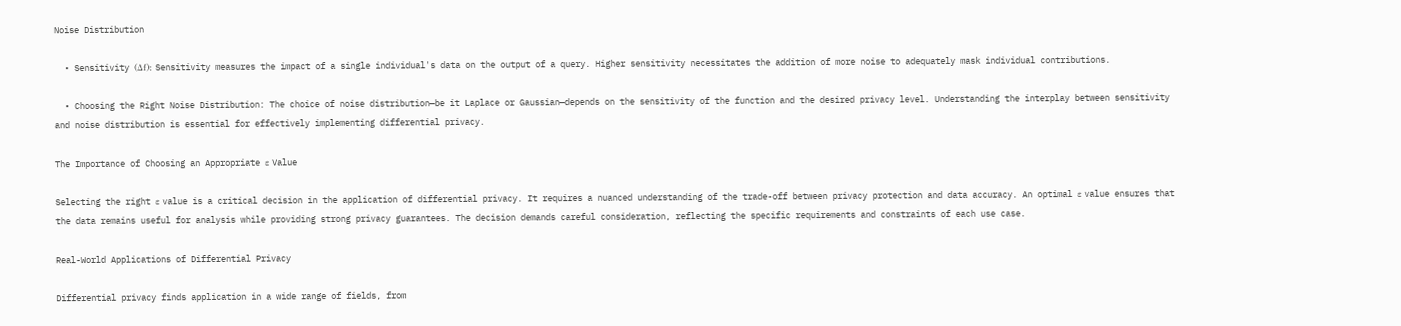Noise Distribution

  • Sensitivity (Δf): Sensitivity measures the impact of a single individual's data on the output of a query. Higher sensitivity necessitates the addition of more noise to adequately mask individual contributions.

  • Choosing the Right Noise Distribution: The choice of noise distribution—be it Laplace or Gaussian—depends on the sensitivity of the function and the desired privacy level. Understanding the interplay between sensitivity and noise distribution is essential for effectively implementing differential privacy.

The Importance of Choosing an Appropriate ε Value

Selecting the right ε value is a critical decision in the application of differential privacy. It requires a nuanced understanding of the trade-off between privacy protection and data accuracy. An optimal ε value ensures that the data remains useful for analysis while providing strong privacy guarantees. The decision demands careful consideration, reflecting the specific requirements and constraints of each use case.

Real-World Applications of Differential Privacy

Differential privacy finds application in a wide range of fields, from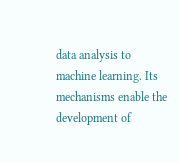data analysis to machine learning. Its mechanisms enable the development of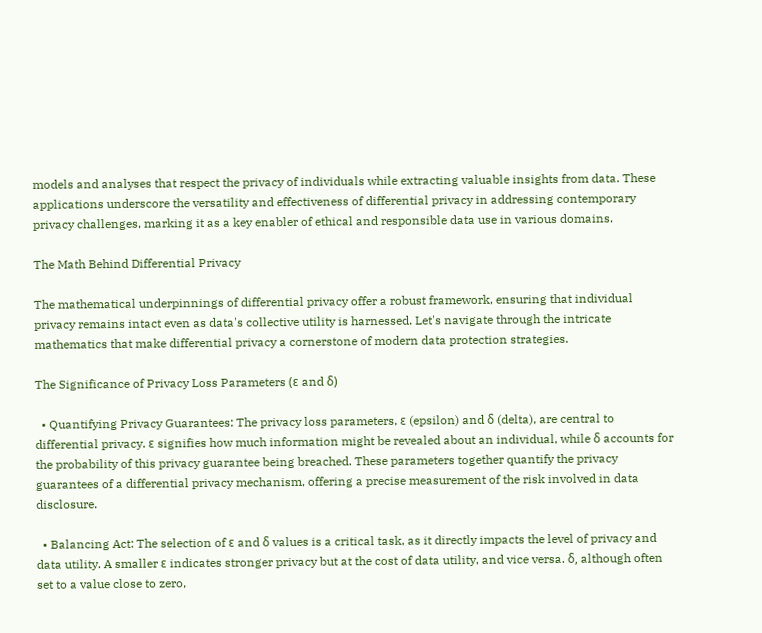models and analyses that respect the privacy of individuals while extracting valuable insights from data. These applications underscore the versatility and effectiveness of differential privacy in addressing contemporary privacy challenges, marking it as a key enabler of ethical and responsible data use in various domains.

The Math Behind Differential Privacy

The mathematical underpinnings of differential privacy offer a robust framework, ensuring that individual privacy remains intact even as data's collective utility is harnessed. Let's navigate through the intricate mathematics that make differential privacy a cornerstone of modern data protection strategies.

The Significance of Privacy Loss Parameters (ε and δ)

  • Quantifying Privacy Guarantees: The privacy loss parameters, ε (epsilon) and δ (delta), are central to differential privacy. ε signifies how much information might be revealed about an individual, while δ accounts for the probability of this privacy guarantee being breached. These parameters together quantify the privacy guarantees of a differential privacy mechanism, offering a precise measurement of the risk involved in data disclosure.

  • Balancing Act: The selection of ε and δ values is a critical task, as it directly impacts the level of privacy and data utility. A smaller ε indicates stronger privacy but at the cost of data utility, and vice versa. δ, although often set to a value close to zero,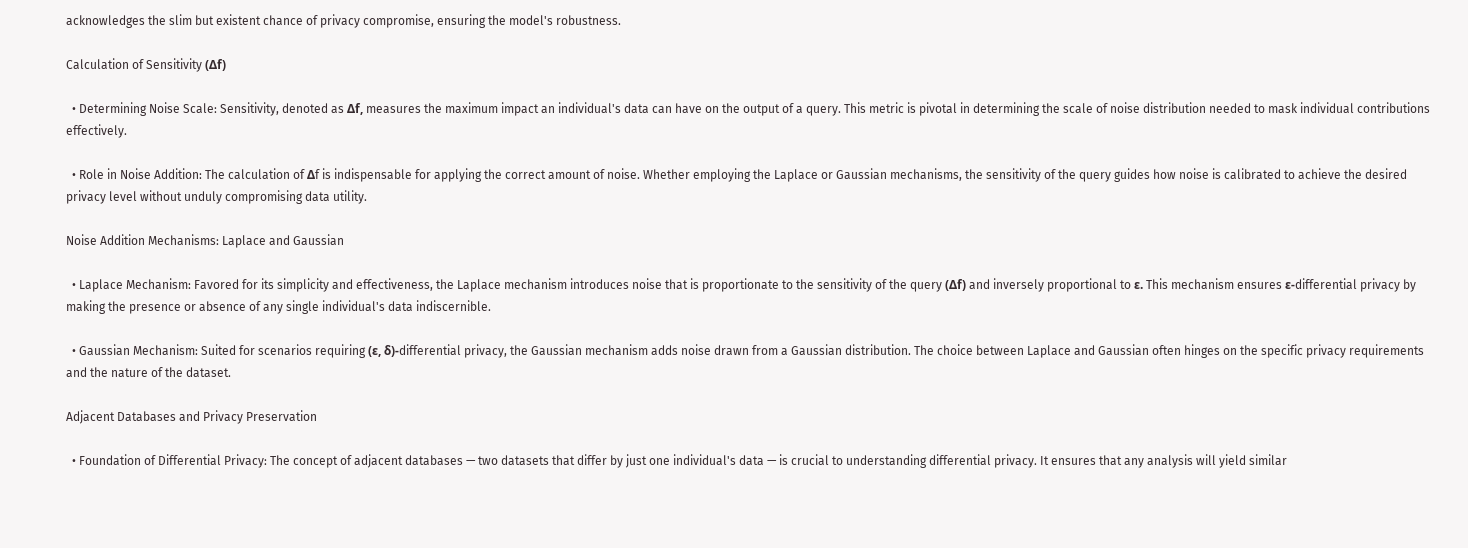acknowledges the slim but existent chance of privacy compromise, ensuring the model's robustness.

Calculation of Sensitivity (Δf)

  • Determining Noise Scale: Sensitivity, denoted as Δf, measures the maximum impact an individual's data can have on the output of a query. This metric is pivotal in determining the scale of noise distribution needed to mask individual contributions effectively.

  • Role in Noise Addition: The calculation of Δf is indispensable for applying the correct amount of noise. Whether employing the Laplace or Gaussian mechanisms, the sensitivity of the query guides how noise is calibrated to achieve the desired privacy level without unduly compromising data utility.

Noise Addition Mechanisms: Laplace and Gaussian

  • Laplace Mechanism: Favored for its simplicity and effectiveness, the Laplace mechanism introduces noise that is proportionate to the sensitivity of the query (Δf) and inversely proportional to ε. This mechanism ensures ε-differential privacy by making the presence or absence of any single individual's data indiscernible.

  • Gaussian Mechanism: Suited for scenarios requiring (ε, δ)-differential privacy, the Gaussian mechanism adds noise drawn from a Gaussian distribution. The choice between Laplace and Gaussian often hinges on the specific privacy requirements and the nature of the dataset.

Adjacent Databases and Privacy Preservation

  • Foundation of Differential Privacy: The concept of adjacent databases — two datasets that differ by just one individual's data — is crucial to understanding differential privacy. It ensures that any analysis will yield similar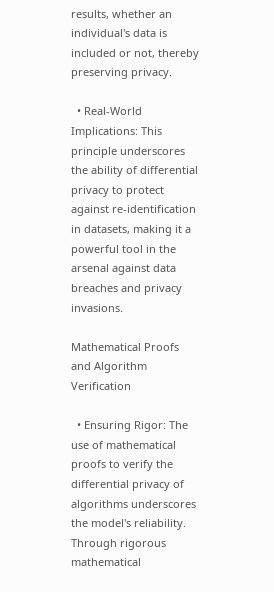results, whether an individual's data is included or not, thereby preserving privacy.

  • Real-World Implications: This principle underscores the ability of differential privacy to protect against re-identification in datasets, making it a powerful tool in the arsenal against data breaches and privacy invasions.

Mathematical Proofs and Algorithm Verification

  • Ensuring Rigor: The use of mathematical proofs to verify the differential privacy of algorithms underscores the model's reliability. Through rigorous mathematical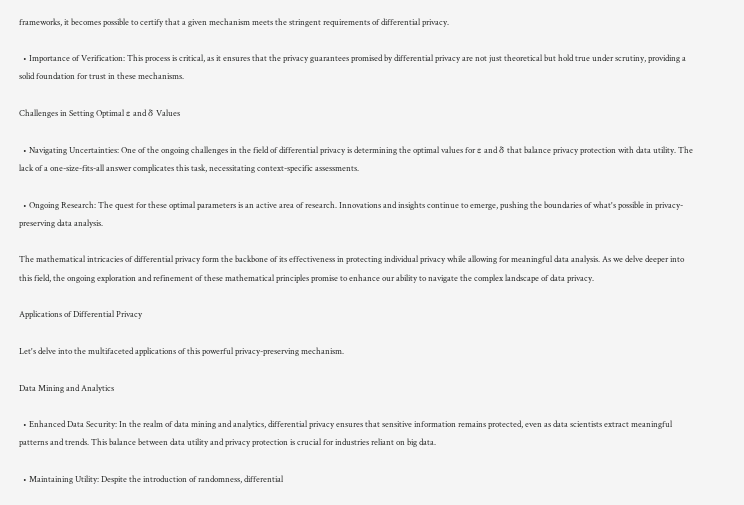frameworks, it becomes possible to certify that a given mechanism meets the stringent requirements of differential privacy.

  • Importance of Verification: This process is critical, as it ensures that the privacy guarantees promised by differential privacy are not just theoretical but hold true under scrutiny, providing a solid foundation for trust in these mechanisms.

Challenges in Setting Optimal ε and δ Values

  • Navigating Uncertainties: One of the ongoing challenges in the field of differential privacy is determining the optimal values for ε and δ that balance privacy protection with data utility. The lack of a one-size-fits-all answer complicates this task, necessitating context-specific assessments.

  • Ongoing Research: The quest for these optimal parameters is an active area of research. Innovations and insights continue to emerge, pushing the boundaries of what's possible in privacy-preserving data analysis.

The mathematical intricacies of differential privacy form the backbone of its effectiveness in protecting individual privacy while allowing for meaningful data analysis. As we delve deeper into this field, the ongoing exploration and refinement of these mathematical principles promise to enhance our ability to navigate the complex landscape of data privacy.

Applications of Differential Privacy

Let's delve into the multifaceted applications of this powerful privacy-preserving mechanism.

Data Mining and Analytics

  • Enhanced Data Security: In the realm of data mining and analytics, differential privacy ensures that sensitive information remains protected, even as data scientists extract meaningful patterns and trends. This balance between data utility and privacy protection is crucial for industries reliant on big data.

  • Maintaining Utility: Despite the introduction of randomness, differential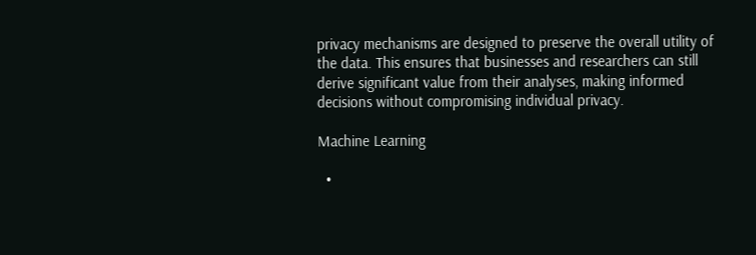privacy mechanisms are designed to preserve the overall utility of the data. This ensures that businesses and researchers can still derive significant value from their analyses, making informed decisions without compromising individual privacy.

Machine Learning

  •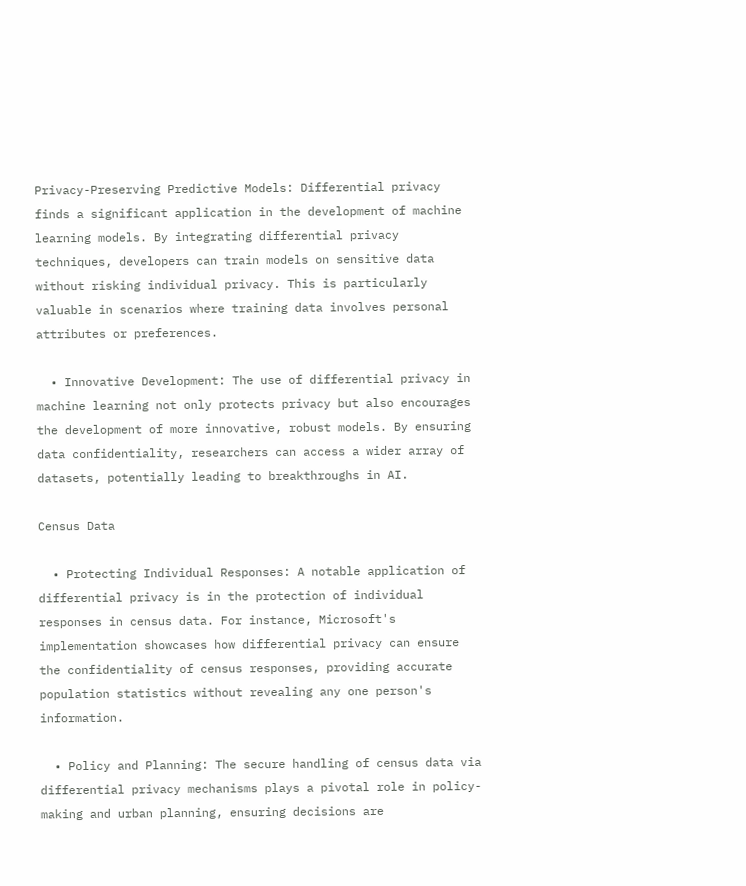Privacy-Preserving Predictive Models: Differential privacy finds a significant application in the development of machine learning models. By integrating differential privacy techniques, developers can train models on sensitive data without risking individual privacy. This is particularly valuable in scenarios where training data involves personal attributes or preferences.

  • Innovative Development: The use of differential privacy in machine learning not only protects privacy but also encourages the development of more innovative, robust models. By ensuring data confidentiality, researchers can access a wider array of datasets, potentially leading to breakthroughs in AI.

Census Data

  • Protecting Individual Responses: A notable application of differential privacy is in the protection of individual responses in census data. For instance, Microsoft's implementation showcases how differential privacy can ensure the confidentiality of census responses, providing accurate population statistics without revealing any one person's information.

  • Policy and Planning: The secure handling of census data via differential privacy mechanisms plays a pivotal role in policy-making and urban planning, ensuring decisions are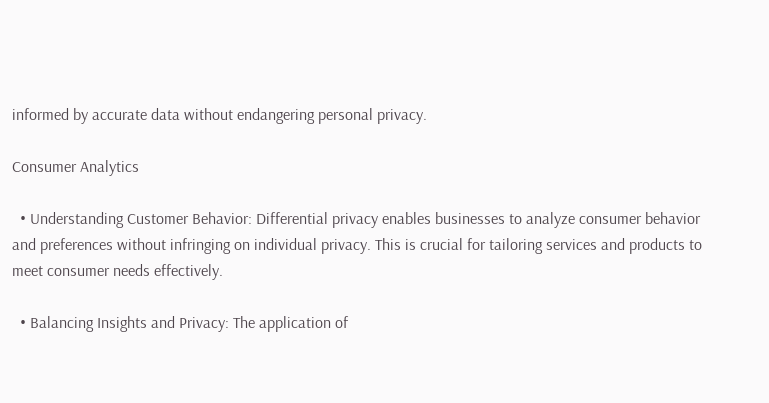informed by accurate data without endangering personal privacy.

Consumer Analytics

  • Understanding Customer Behavior: Differential privacy enables businesses to analyze consumer behavior and preferences without infringing on individual privacy. This is crucial for tailoring services and products to meet consumer needs effectively.

  • Balancing Insights and Privacy: The application of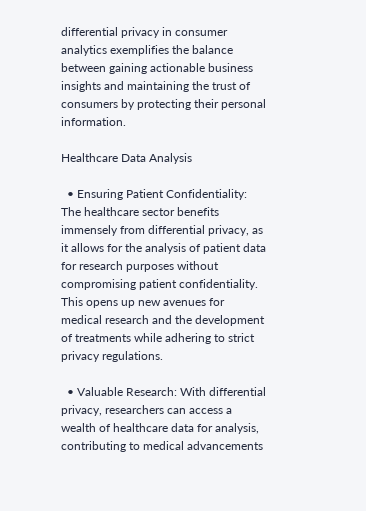differential privacy in consumer analytics exemplifies the balance between gaining actionable business insights and maintaining the trust of consumers by protecting their personal information.

Healthcare Data Analysis

  • Ensuring Patient Confidentiality: The healthcare sector benefits immensely from differential privacy, as it allows for the analysis of patient data for research purposes without compromising patient confidentiality. This opens up new avenues for medical research and the development of treatments while adhering to strict privacy regulations.

  • Valuable Research: With differential privacy, researchers can access a wealth of healthcare data for analysis, contributing to medical advancements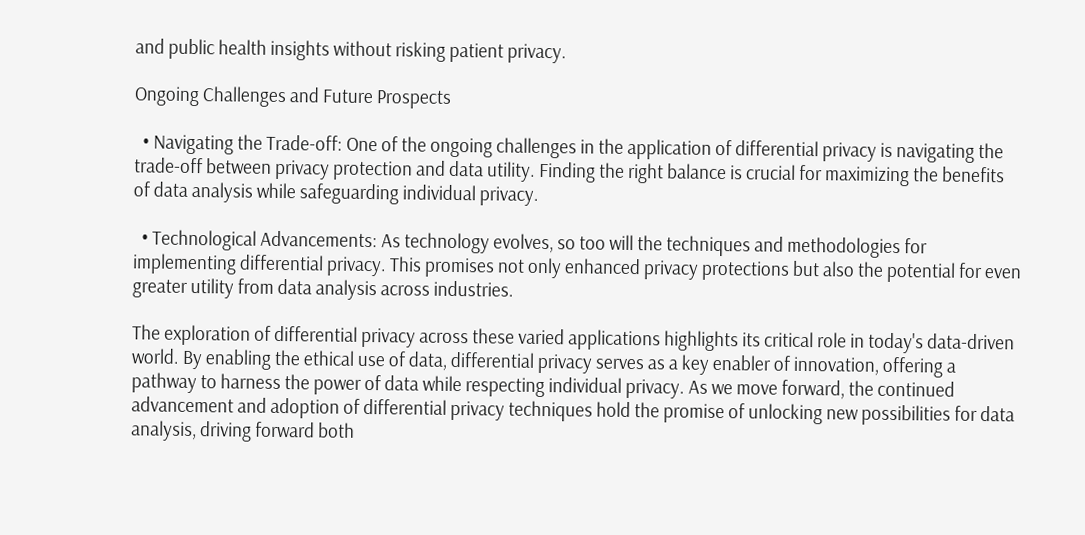and public health insights without risking patient privacy.

Ongoing Challenges and Future Prospects

  • Navigating the Trade-off: One of the ongoing challenges in the application of differential privacy is navigating the trade-off between privacy protection and data utility. Finding the right balance is crucial for maximizing the benefits of data analysis while safeguarding individual privacy.

  • Technological Advancements: As technology evolves, so too will the techniques and methodologies for implementing differential privacy. This promises not only enhanced privacy protections but also the potential for even greater utility from data analysis across industries.

The exploration of differential privacy across these varied applications highlights its critical role in today's data-driven world. By enabling the ethical use of data, differential privacy serves as a key enabler of innovation, offering a pathway to harness the power of data while respecting individual privacy. As we move forward, the continued advancement and adoption of differential privacy techniques hold the promise of unlocking new possibilities for data analysis, driving forward both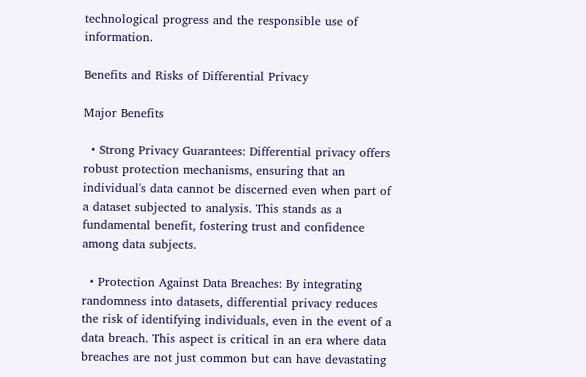technological progress and the responsible use of information.

Benefits and Risks of Differential Privacy

Major Benefits

  • Strong Privacy Guarantees: Differential privacy offers robust protection mechanisms, ensuring that an individual's data cannot be discerned even when part of a dataset subjected to analysis. This stands as a fundamental benefit, fostering trust and confidence among data subjects.

  • Protection Against Data Breaches: By integrating randomness into datasets, differential privacy reduces the risk of identifying individuals, even in the event of a data breach. This aspect is critical in an era where data breaches are not just common but can have devastating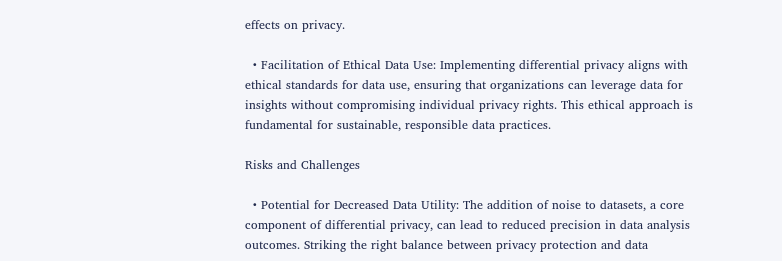effects on privacy.

  • Facilitation of Ethical Data Use: Implementing differential privacy aligns with ethical standards for data use, ensuring that organizations can leverage data for insights without compromising individual privacy rights. This ethical approach is fundamental for sustainable, responsible data practices.

Risks and Challenges

  • Potential for Decreased Data Utility: The addition of noise to datasets, a core component of differential privacy, can lead to reduced precision in data analysis outcomes. Striking the right balance between privacy protection and data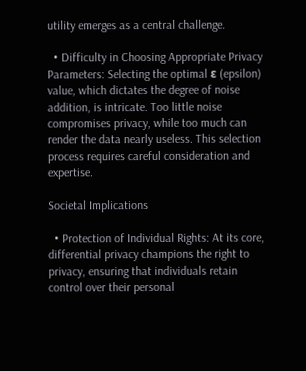utility emerges as a central challenge.

  • Difficulty in Choosing Appropriate Privacy Parameters: Selecting the optimal ε (epsilon) value, which dictates the degree of noise addition, is intricate. Too little noise compromises privacy, while too much can render the data nearly useless. This selection process requires careful consideration and expertise.

Societal Implications

  • Protection of Individual Rights: At its core, differential privacy champions the right to privacy, ensuring that individuals retain control over their personal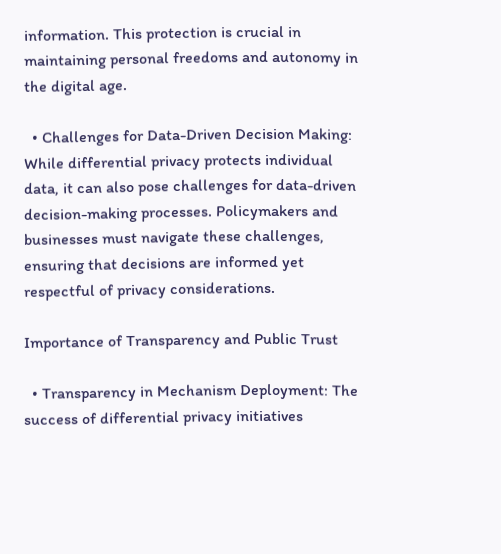information. This protection is crucial in maintaining personal freedoms and autonomy in the digital age.

  • Challenges for Data-Driven Decision Making: While differential privacy protects individual data, it can also pose challenges for data-driven decision-making processes. Policymakers and businesses must navigate these challenges, ensuring that decisions are informed yet respectful of privacy considerations.

Importance of Transparency and Public Trust

  • Transparency in Mechanism Deployment: The success of differential privacy initiatives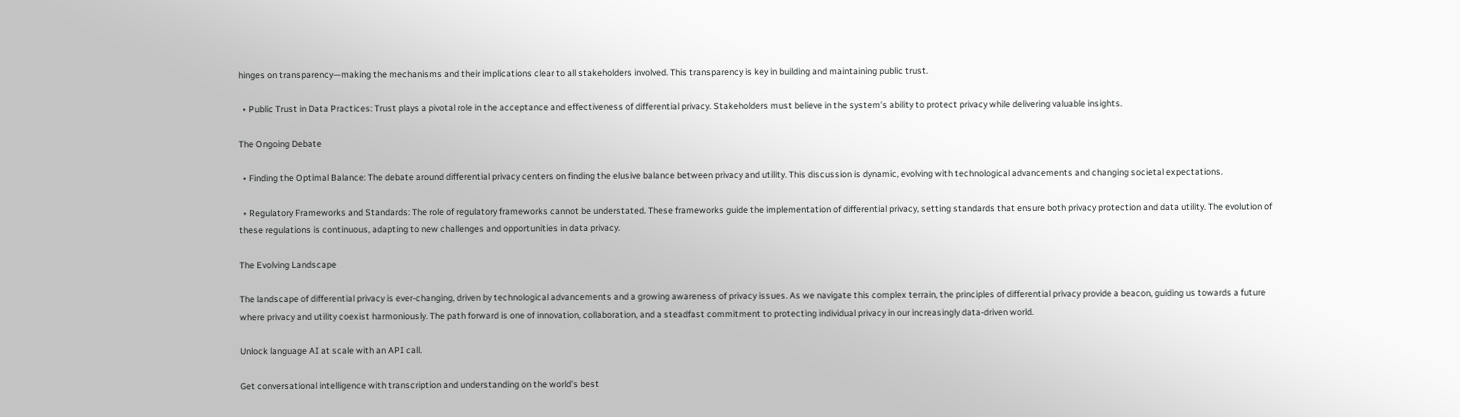hinges on transparency—making the mechanisms and their implications clear to all stakeholders involved. This transparency is key in building and maintaining public trust.

  • Public Trust in Data Practices: Trust plays a pivotal role in the acceptance and effectiveness of differential privacy. Stakeholders must believe in the system's ability to protect privacy while delivering valuable insights.

The Ongoing Debate

  • Finding the Optimal Balance: The debate around differential privacy centers on finding the elusive balance between privacy and utility. This discussion is dynamic, evolving with technological advancements and changing societal expectations.

  • Regulatory Frameworks and Standards: The role of regulatory frameworks cannot be understated. These frameworks guide the implementation of differential privacy, setting standards that ensure both privacy protection and data utility. The evolution of these regulations is continuous, adapting to new challenges and opportunities in data privacy.

The Evolving Landscape

The landscape of differential privacy is ever-changing, driven by technological advancements and a growing awareness of privacy issues. As we navigate this complex terrain, the principles of differential privacy provide a beacon, guiding us towards a future where privacy and utility coexist harmoniously. The path forward is one of innovation, collaboration, and a steadfast commitment to protecting individual privacy in our increasingly data-driven world.

Unlock language AI at scale with an API call.

Get conversational intelligence with transcription and understanding on the world's best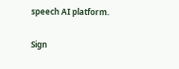speech AI platform.

Sign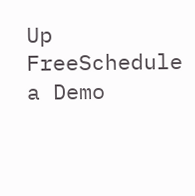Up FreeSchedule a Demo